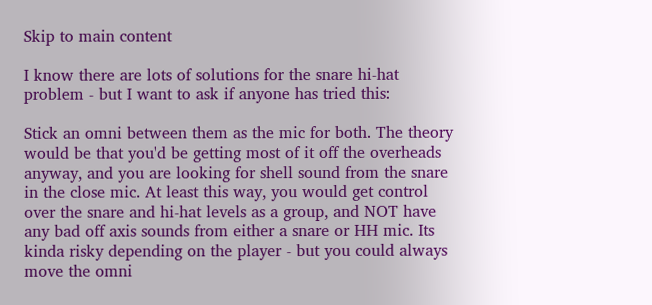Skip to main content

I know there are lots of solutions for the snare hi-hat problem - but I want to ask if anyone has tried this:

Stick an omni between them as the mic for both. The theory would be that you'd be getting most of it off the overheads anyway, and you are looking for shell sound from the snare in the close mic. At least this way, you would get control over the snare and hi-hat levels as a group, and NOT have any bad off axis sounds from either a snare or HH mic. Its kinda risky depending on the player - but you could always move the omni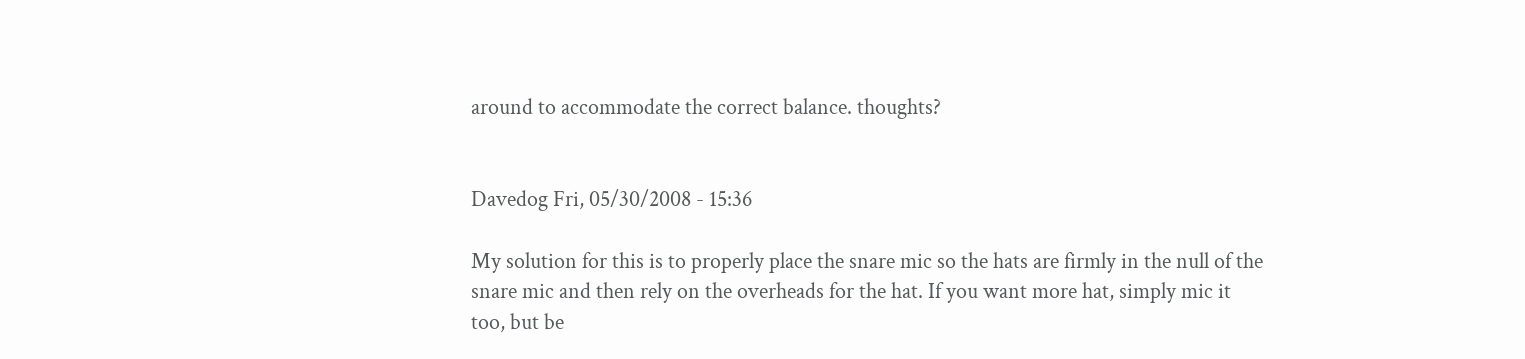around to accommodate the correct balance. thoughts?


Davedog Fri, 05/30/2008 - 15:36

My solution for this is to properly place the snare mic so the hats are firmly in the null of the snare mic and then rely on the overheads for the hat. If you want more hat, simply mic it too, but be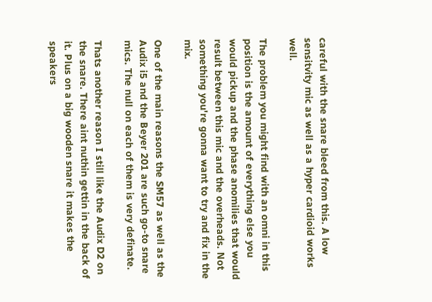careful with the snare bleed from this. A low sensitvity mic as well as a hyper cardioid works well.

The problem you might find with an omni in this position is the amount of everything else you would pickup and the phase anomilies that would result between this mic and the overheads. Not something you're gonna want to try and fix in the mix.

One of the main reasons the SM57 as well as the Audix i5 and the Beyer 201 are such go-to snare mics. The null on each of them is very definate.

Thats another reason I still like the Audix D2 on the snare. There aint nuthin gettin in the back of it. Plus on a big wooden snare it makes the speakers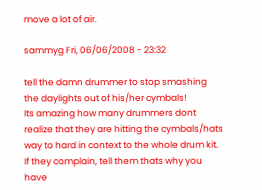move a lot of air.

sammyg Fri, 06/06/2008 - 23:32

tell the damn drummer to stop smashing the daylights out of his/her cymbals!
Its amazing how many drummers dont realize that they are hitting the cymbals/hats way to hard in context to the whole drum kit. If they complain, tell them thats why you have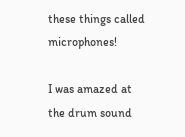these things called microphones!

I was amazed at the drum sound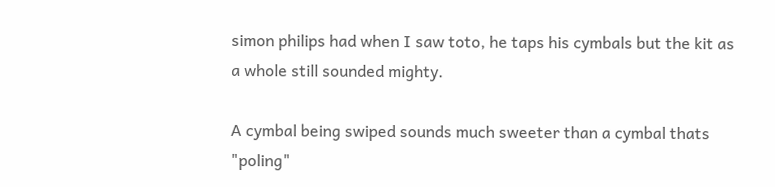simon philips had when I saw toto, he taps his cymbals but the kit as a whole still sounded mighty.

A cymbal being swiped sounds much sweeter than a cymbal thats "poling"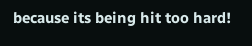because its being hit too hard!